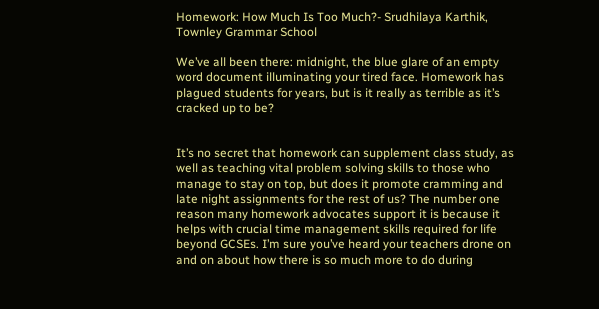Homework: How Much Is Too Much?- Srudhilaya Karthik, Townley Grammar School

We’ve all been there: midnight, the blue glare of an empty word document illuminating your tired face. Homework has plagued students for years, but is it really as terrible as it’s cracked up to be?


It’s no secret that homework can supplement class study, as well as teaching vital problem solving skills to those who manage to stay on top, but does it promote cramming and late night assignments for the rest of us? The number one reason many homework advocates support it is because it helps with crucial time management skills required for life beyond GCSEs. I’m sure you’ve heard your teachers drone on and on about how there is so much more to do during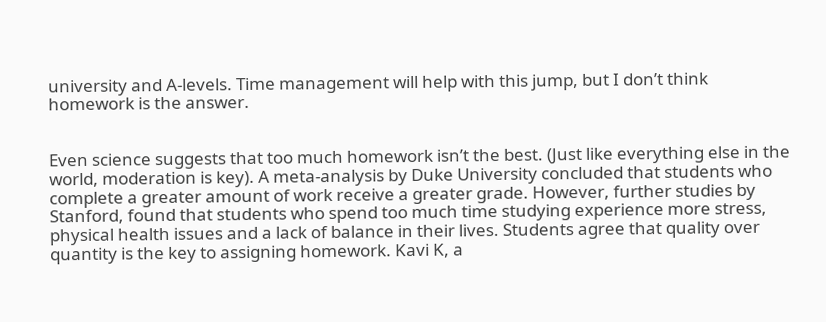university and A-levels. Time management will help with this jump, but I don’t think homework is the answer.


Even science suggests that too much homework isn’t the best. (Just like everything else in the world, moderation is key). A meta-analysis by Duke University concluded that students who complete a greater amount of work receive a greater grade. However, further studies by Stanford, found that students who spend too much time studying experience more stress, physical health issues and a lack of balance in their lives. Students agree that quality over quantity is the key to assigning homework. Kavi K, a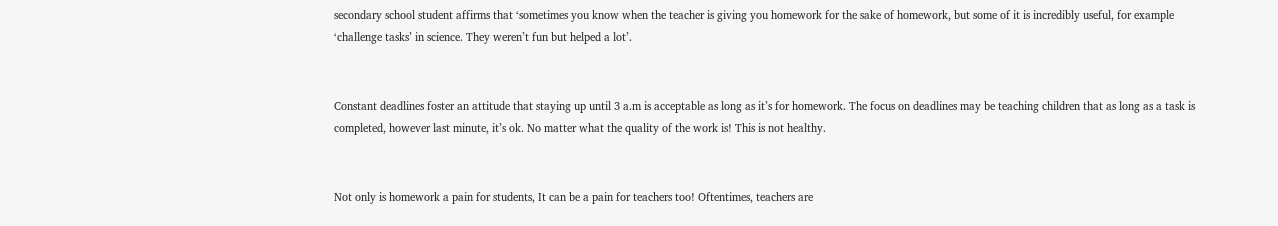secondary school student affirms that ‘sometimes you know when the teacher is giving you homework for the sake of homework, but some of it is incredibly useful, for example ‘challenge tasks’ in science. They weren’t fun but helped a lot’.


Constant deadlines foster an attitude that staying up until 3 a.m is acceptable as long as it’s for homework. The focus on deadlines may be teaching children that as long as a task is completed, however last minute, it’s ok. No matter what the quality of the work is! This is not healthy.


Not only is homework a pain for students, It can be a pain for teachers too! Oftentimes, teachers are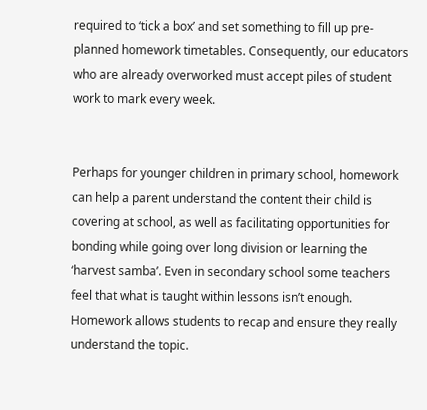required to ‘tick a box’ and set something to fill up pre-planned homework timetables. Consequently, our educators who are already overworked must accept piles of student work to mark every week.


Perhaps for younger children in primary school, homework can help a parent understand the content their child is covering at school, as well as facilitating opportunities for bonding while going over long division or learning the ‘harvest samba’. Even in secondary school some teachers feel that what is taught within lessons isn’t enough. Homework allows students to recap and ensure they really understand the topic.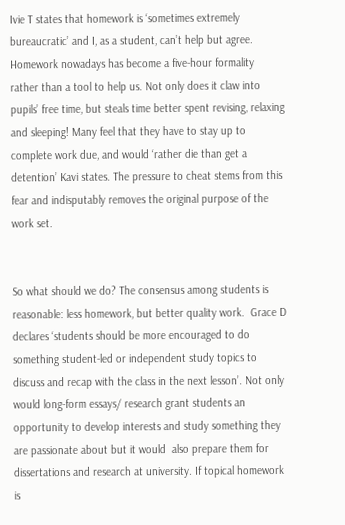Ivie T states that homework is ‘sometimes extremely bureaucratic’ and I, as a student, can’t help but agree. Homework nowadays has become a five-hour formality rather than a tool to help us. Not only does it claw into pupils’ free time, but steals time better spent revising, relaxing and sleeping! Many feel that they have to stay up to complete work due, and would ‘rather die than get a detention’ Kavi states. The pressure to cheat stems from this fear and indisputably removes the original purpose of the work set.


So what should we do? The consensus among students is reasonable: less homework, but better quality work.  Grace D declares ‘students should be more encouraged to do something student-led or independent study topics to discuss and recap with the class in the next lesson’. Not only would long-form essays/ research grant students an opportunity to develop interests and study something they are passionate about but it would  also prepare them for dissertations and research at university. If topical homework is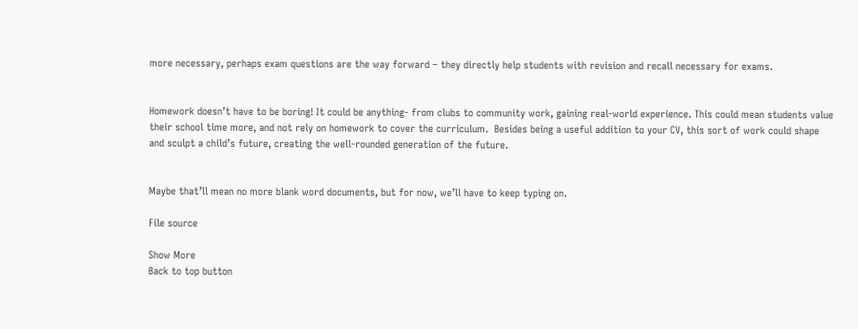more necessary, perhaps exam questions are the way forward – they directly help students with revision and recall necessary for exams.


Homework doesn’t have to be boring! It could be anything- from clubs to community work, gaining real-world experience. This could mean students value their school time more, and not rely on homework to cover the curriculum.  Besides being a useful addition to your CV, this sort of work could shape and sculpt a child’s future, creating the well-rounded generation of the future.


Maybe that’ll mean no more blank word documents, but for now, we’ll have to keep typing on.

File source

Show More
Back to top button